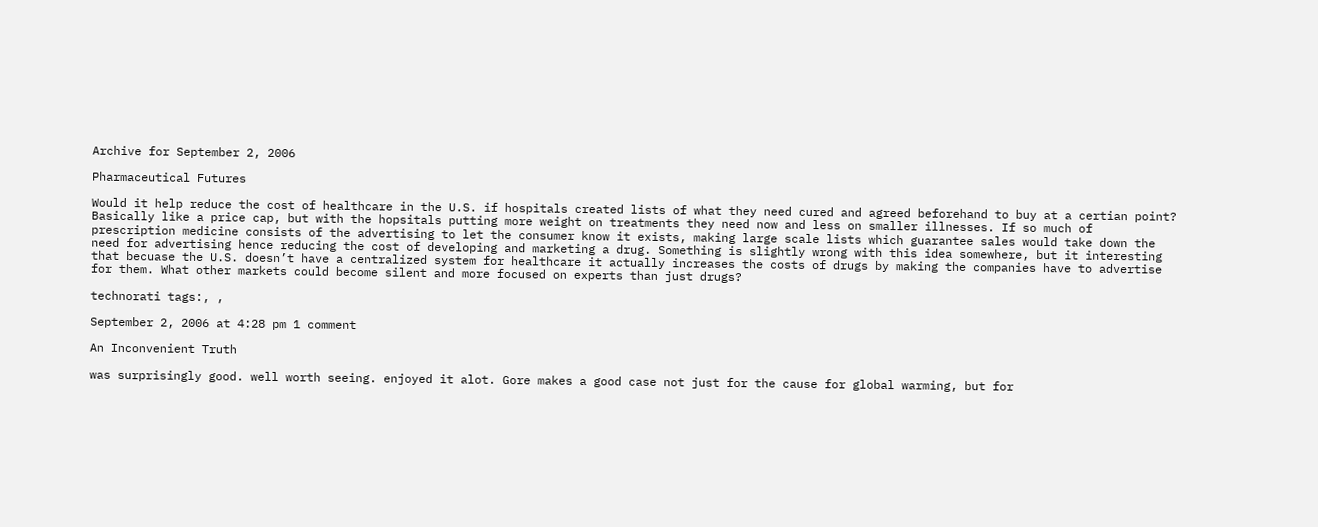Archive for September 2, 2006

Pharmaceutical Futures

Would it help reduce the cost of healthcare in the U.S. if hospitals created lists of what they need cured and agreed beforehand to buy at a certian point? Basically like a price cap, but with the hopsitals putting more weight on treatments they need now and less on smaller illnesses. If so much of prescription medicine consists of the advertising to let the consumer know it exists, making large scale lists which guarantee sales would take down the need for advertising hence reducing the cost of developing and marketing a drug. Something is slightly wrong with this idea somewhere, but it interesting that becuase the U.S. doesn’t have a centralized system for healthcare it actually increases the costs of drugs by making the companies have to advertise for them. What other markets could become silent and more focused on experts than just drugs?

technorati tags:, ,

September 2, 2006 at 4:28 pm 1 comment

An Inconvenient Truth

was surprisingly good. well worth seeing. enjoyed it alot. Gore makes a good case not just for the cause for global warming, but for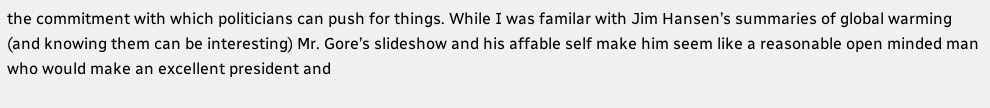the commitment with which politicians can push for things. While I was familar with Jim Hansen’s summaries of global warming (and knowing them can be interesting) Mr. Gore’s slideshow and his affable self make him seem like a reasonable open minded man who would make an excellent president and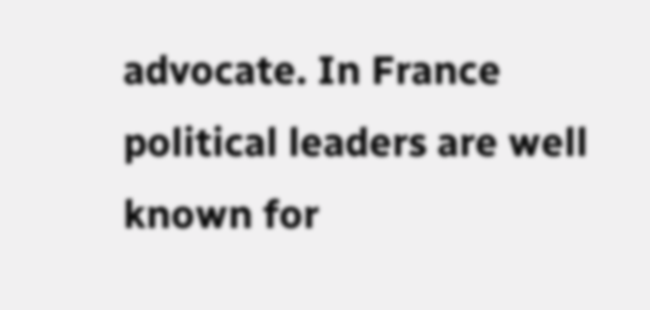advocate. In France political leaders are well known for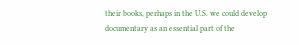their books, perhaps in the U.S. we could develop documentary as an essential part of the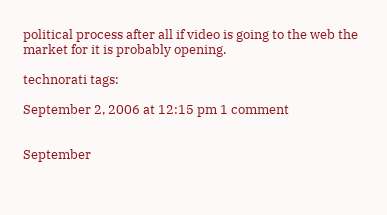political process after all if video is going to the web the market for it is probably opening.

technorati tags:

September 2, 2006 at 12:15 pm 1 comment


September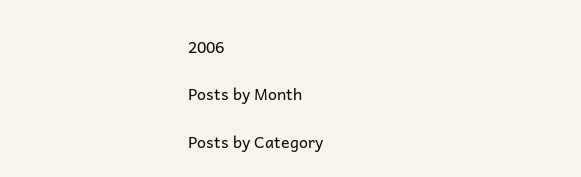2006

Posts by Month

Posts by Category